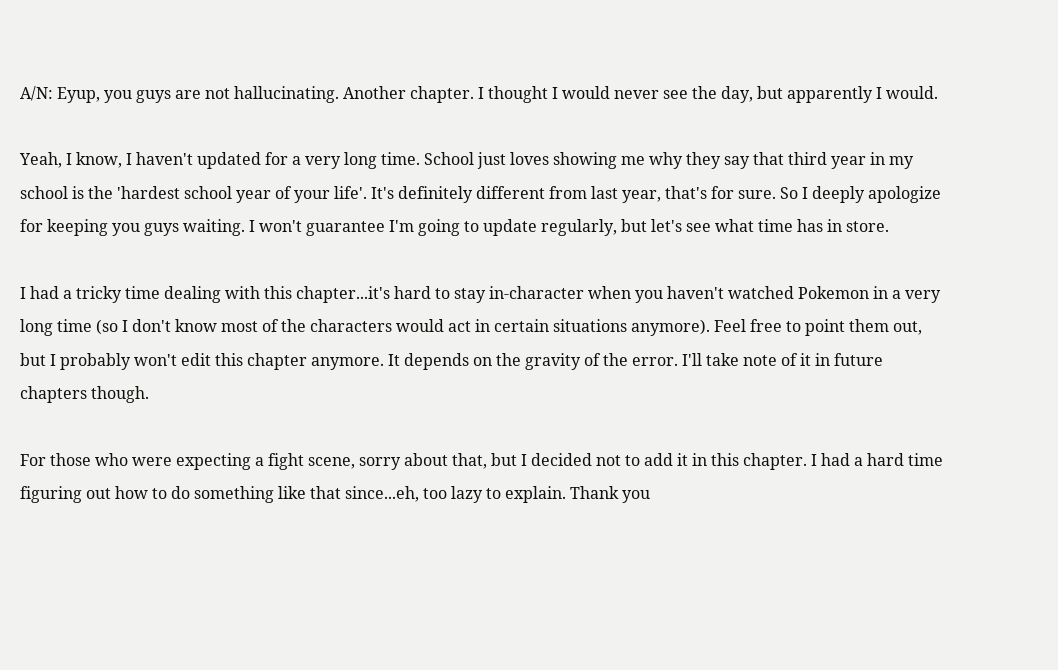A/N: Eyup, you guys are not hallucinating. Another chapter. I thought I would never see the day, but apparently I would.

Yeah, I know, I haven't updated for a very long time. School just loves showing me why they say that third year in my school is the 'hardest school year of your life'. It's definitely different from last year, that's for sure. So I deeply apologize for keeping you guys waiting. I won't guarantee I'm going to update regularly, but let's see what time has in store.

I had a tricky time dealing with this chapter...it's hard to stay in-character when you haven't watched Pokemon in a very long time (so I don't know most of the characters would act in certain situations anymore). Feel free to point them out, but I probably won't edit this chapter anymore. It depends on the gravity of the error. I'll take note of it in future chapters though.

For those who were expecting a fight scene, sorry about that, but I decided not to add it in this chapter. I had a hard time figuring out how to do something like that since...eh, too lazy to explain. Thank you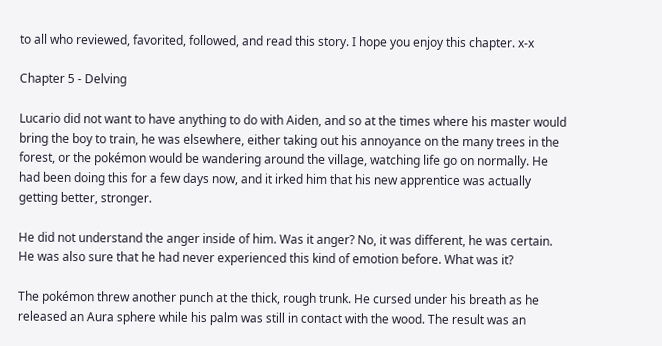to all who reviewed, favorited, followed, and read this story. I hope you enjoy this chapter. x-x

Chapter 5 - Delving

Lucario did not want to have anything to do with Aiden, and so at the times where his master would bring the boy to train, he was elsewhere, either taking out his annoyance on the many trees in the forest, or the pokémon would be wandering around the village, watching life go on normally. He had been doing this for a few days now, and it irked him that his new apprentice was actually getting better, stronger.

He did not understand the anger inside of him. Was it anger? No, it was different, he was certain. He was also sure that he had never experienced this kind of emotion before. What was it?

The pokémon threw another punch at the thick, rough trunk. He cursed under his breath as he released an Aura sphere while his palm was still in contact with the wood. The result was an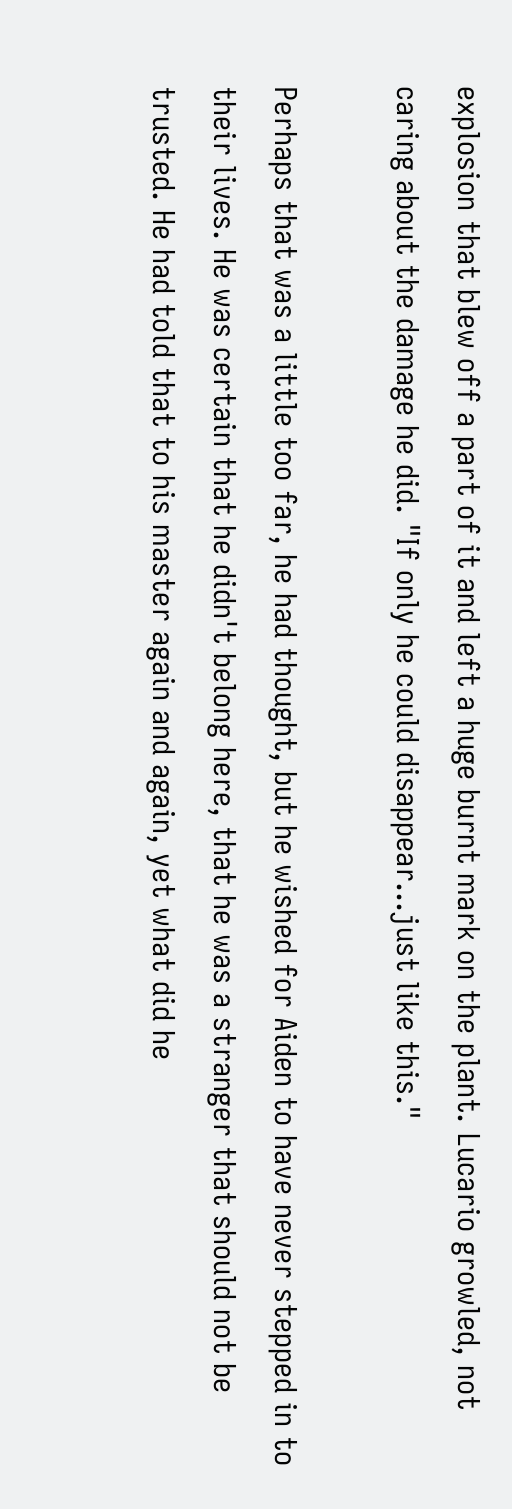explosion that blew off a part of it and left a huge burnt mark on the plant. Lucario growled, not caring about the damage he did. "If only he could disappear...just like this."

Perhaps that was a little too far, he had thought, but he wished for Aiden to have never stepped in to their lives. He was certain that he didn't belong here, that he was a stranger that should not be trusted. He had told that to his master again and again, yet what did he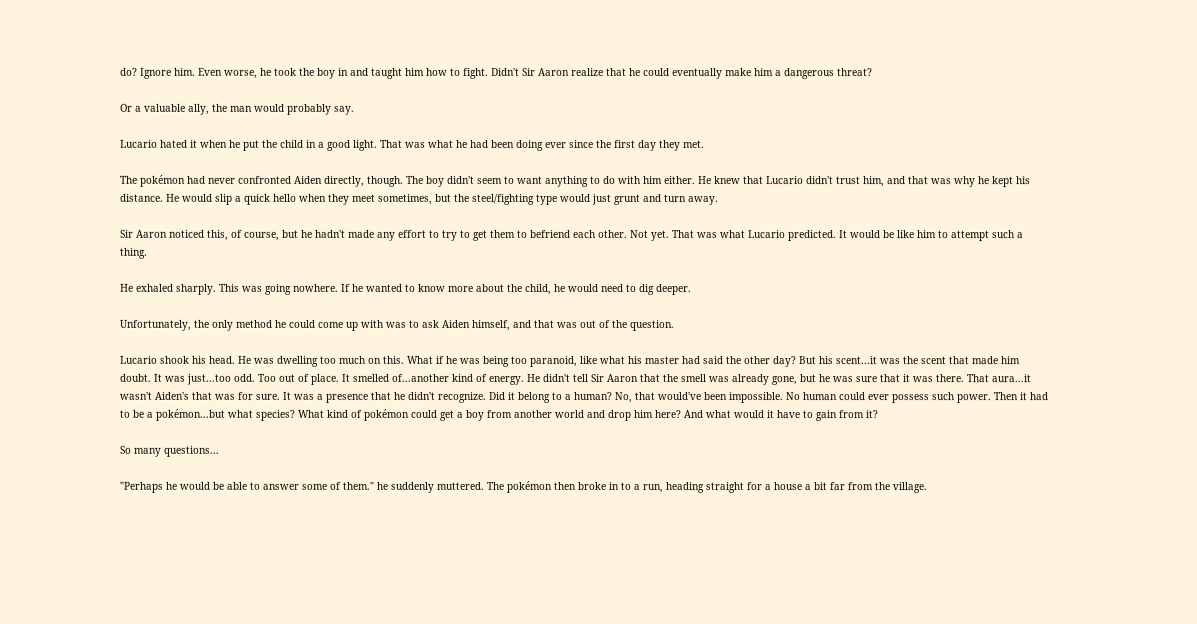do? Ignore him. Even worse, he took the boy in and taught him how to fight. Didn't Sir Aaron realize that he could eventually make him a dangerous threat?

Or a valuable ally, the man would probably say.

Lucario hated it when he put the child in a good light. That was what he had been doing ever since the first day they met.

The pokémon had never confronted Aiden directly, though. The boy didn't seem to want anything to do with him either. He knew that Lucario didn't trust him, and that was why he kept his distance. He would slip a quick hello when they meet sometimes, but the steel/fighting type would just grunt and turn away.

Sir Aaron noticed this, of course, but he hadn't made any effort to try to get them to befriend each other. Not yet. That was what Lucario predicted. It would be like him to attempt such a thing.

He exhaled sharply. This was going nowhere. If he wanted to know more about the child, he would need to dig deeper.

Unfortunately, the only method he could come up with was to ask Aiden himself, and that was out of the question.

Lucario shook his head. He was dwelling too much on this. What if he was being too paranoid, like what his master had said the other day? But his scent...it was the scent that made him doubt. It was just...too odd. Too out of place. It smelled of...another kind of energy. He didn't tell Sir Aaron that the smell was already gone, but he was sure that it was there. That aura...it wasn't Aiden's that was for sure. It was a presence that he didn't recognize. Did it belong to a human? No, that would've been impossible. No human could ever possess such power. Then it had to be a pokémon...but what species? What kind of pokémon could get a boy from another world and drop him here? And what would it have to gain from it?

So many questions...

"Perhaps he would be able to answer some of them." he suddenly muttered. The pokémon then broke in to a run, heading straight for a house a bit far from the village.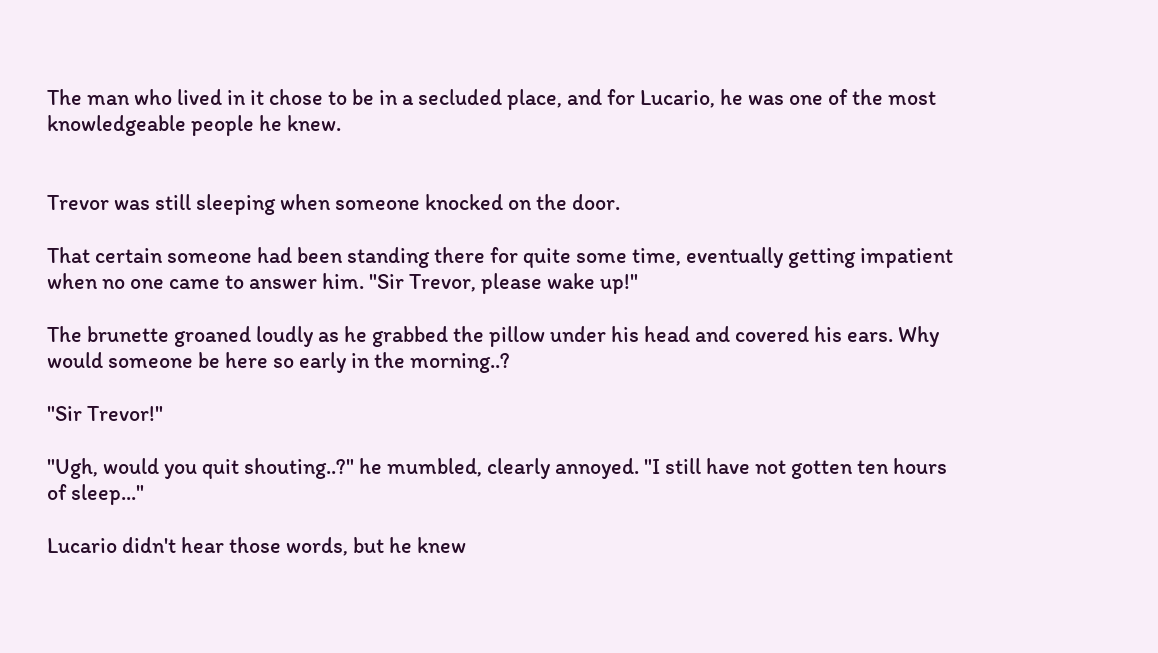The man who lived in it chose to be in a secluded place, and for Lucario, he was one of the most knowledgeable people he knew.


Trevor was still sleeping when someone knocked on the door.

That certain someone had been standing there for quite some time, eventually getting impatient when no one came to answer him. "Sir Trevor, please wake up!"

The brunette groaned loudly as he grabbed the pillow under his head and covered his ears. Why would someone be here so early in the morning..?

"Sir Trevor!"

"Ugh, would you quit shouting..?" he mumbled, clearly annoyed. "I still have not gotten ten hours of sleep..."

Lucario didn't hear those words, but he knew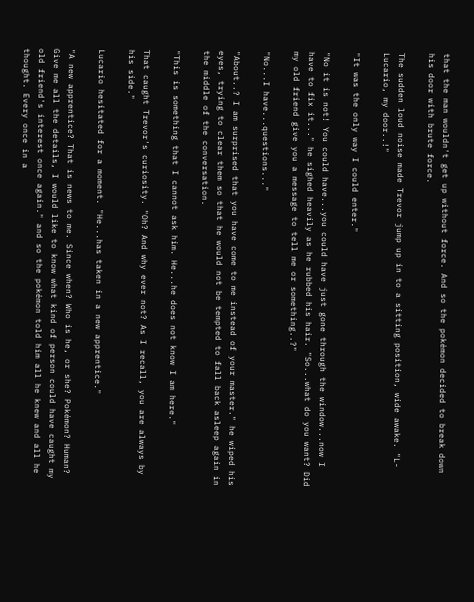that the man wouldn't get up without force. And so the pokémon decided to break down his door with brute force.

The sudden loud noise made Trevor jump up in to a sitting position, wide awake. "L-Lucario, my door..!"

"It was the only way I could enter."

"No it is not! You could have...you could have just gone through the window...now I have to fix it..." he sighed heavily as he rubbed his hair. "So...what do you want? Did my old friend give you a message to tell me or something..?"

"No...I have...questions..."

"About..? I am surprised that you have come to me instead of your master." he wiped his eyes, trying to clear them so that he would not be tempted to fall back asleep again in the middle of the conversation.

"This is something that I cannot ask him. He...he does not know I am here."

That caught Trevor's curiosity. "Oh? And why ever not? As I recall, you are always by his side."

Lucario hesitated for a moment. "He...has taken in a new apprentice."

"A new apprentice? That is news to me. Since when? Who is he, or she? Pokémon? Human? Give me all the details, I would like to know what kind of person could have caught my old friend's interest once again." and so the pokémon told him all he knew and all he thought. Every once in a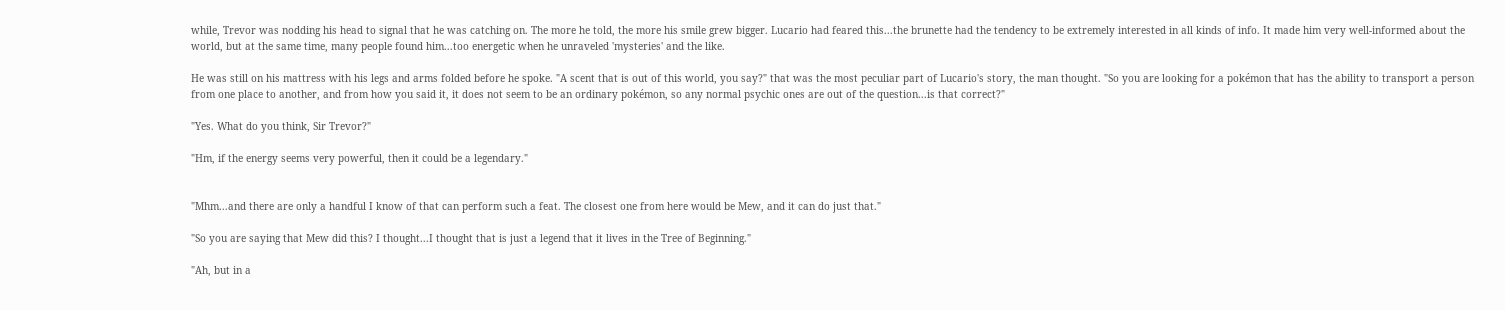while, Trevor was nodding his head to signal that he was catching on. The more he told, the more his smile grew bigger. Lucario had feared this...the brunette had the tendency to be extremely interested in all kinds of info. It made him very well-informed about the world, but at the same time, many people found him...too energetic when he unraveled 'mysteries' and the like.

He was still on his mattress with his legs and arms folded before he spoke. "A scent that is out of this world, you say?" that was the most peculiar part of Lucario's story, the man thought. "So you are looking for a pokémon that has the ability to transport a person from one place to another, and from how you said it, it does not seem to be an ordinary pokémon, so any normal psychic ones are out of the question...is that correct?"

"Yes. What do you think, Sir Trevor?"

"Hm, if the energy seems very powerful, then it could be a legendary."


"Mhm...and there are only a handful I know of that can perform such a feat. The closest one from here would be Mew, and it can do just that."

"So you are saying that Mew did this? I thought...I thought that is just a legend that it lives in the Tree of Beginning."

"Ah, but in a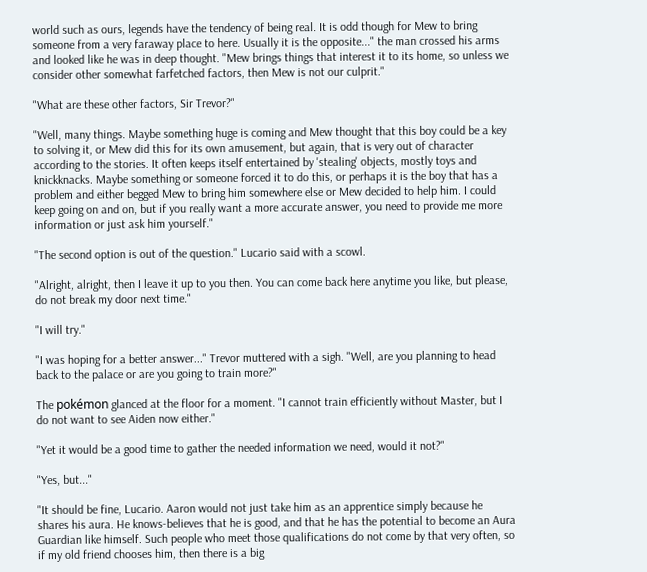world such as ours, legends have the tendency of being real. It is odd though for Mew to bring someone from a very faraway place to here. Usually it is the opposite..." the man crossed his arms and looked like he was in deep thought. "Mew brings things that interest it to its home, so unless we consider other somewhat farfetched factors, then Mew is not our culprit."

"What are these other factors, Sir Trevor?"

"Well, many things. Maybe something huge is coming and Mew thought that this boy could be a key to solving it, or Mew did this for its own amusement, but again, that is very out of character according to the stories. It often keeps itself entertained by 'stealing' objects, mostly toys and knickknacks. Maybe something or someone forced it to do this, or perhaps it is the boy that has a problem and either begged Mew to bring him somewhere else or Mew decided to help him. I could keep going on and on, but if you really want a more accurate answer, you need to provide me more information or just ask him yourself."

"The second option is out of the question." Lucario said with a scowl.

"Alright, alright, then I leave it up to you then. You can come back here anytime you like, but please, do not break my door next time."

"I will try."

"I was hoping for a better answer..." Trevor muttered with a sigh. "Well, are you planning to head back to the palace or are you going to train more?"

The pokémon glanced at the floor for a moment. "I cannot train efficiently without Master, but I do not want to see Aiden now either."

"Yet it would be a good time to gather the needed information we need, would it not?"

"Yes, but..."

"It should be fine, Lucario. Aaron would not just take him as an apprentice simply because he shares his aura. He knows-believes that he is good, and that he has the potential to become an Aura Guardian like himself. Such people who meet those qualifications do not come by that very often, so if my old friend chooses him, then there is a big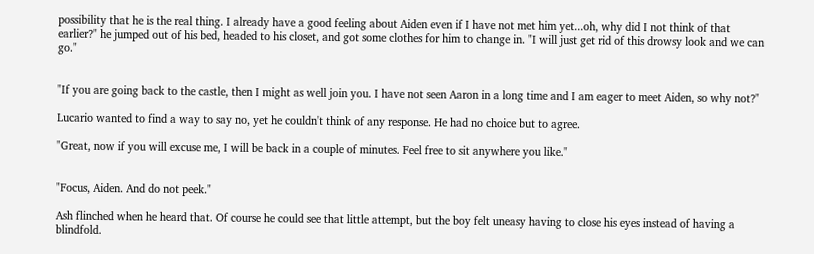possibility that he is the real thing. I already have a good feeling about Aiden even if I have not met him yet...oh, why did I not think of that earlier?" he jumped out of his bed, headed to his closet, and got some clothes for him to change in. "I will just get rid of this drowsy look and we can go."


"If you are going back to the castle, then I might as well join you. I have not seen Aaron in a long time and I am eager to meet Aiden, so why not?"

Lucario wanted to find a way to say no, yet he couldn't think of any response. He had no choice but to agree.

"Great, now if you will excuse me, I will be back in a couple of minutes. Feel free to sit anywhere you like."


"Focus, Aiden. And do not peek."

Ash flinched when he heard that. Of course he could see that little attempt, but the boy felt uneasy having to close his eyes instead of having a blindfold.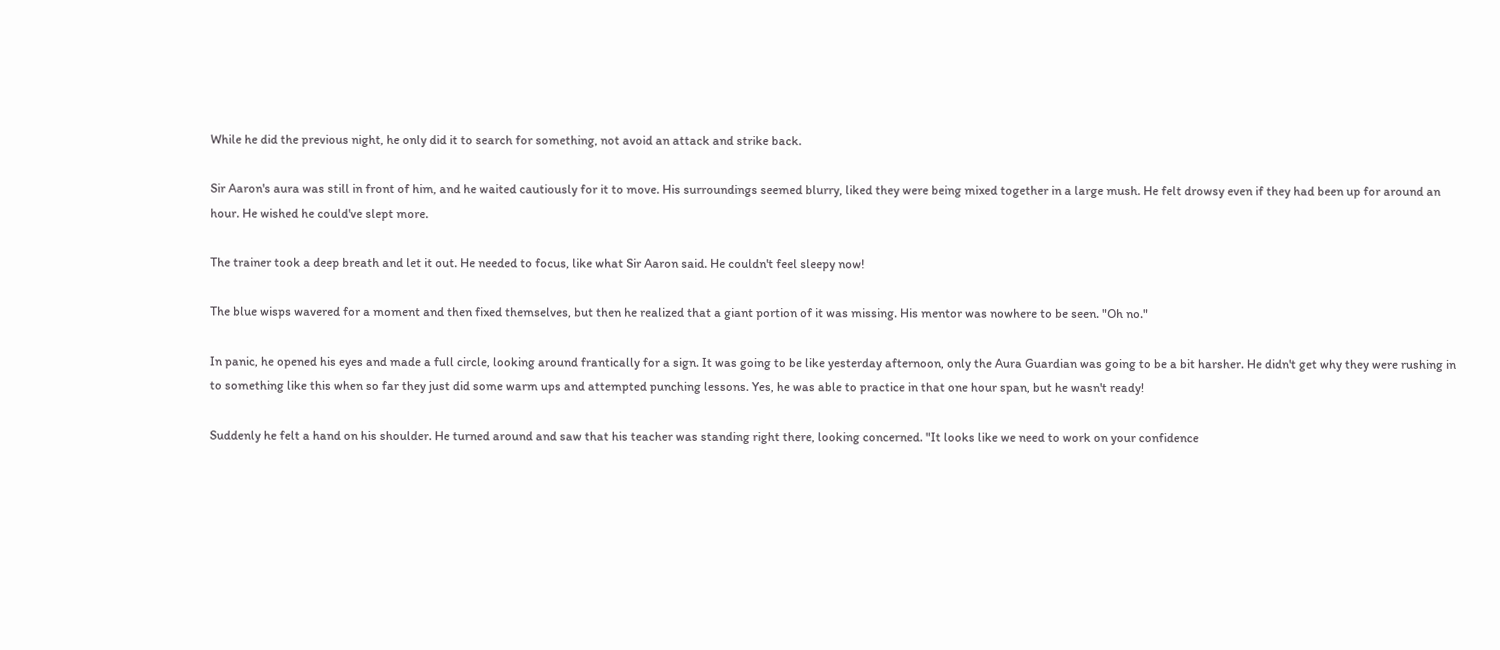While he did the previous night, he only did it to search for something, not avoid an attack and strike back.

Sir Aaron's aura was still in front of him, and he waited cautiously for it to move. His surroundings seemed blurry, liked they were being mixed together in a large mush. He felt drowsy even if they had been up for around an hour. He wished he could've slept more.

The trainer took a deep breath and let it out. He needed to focus, like what Sir Aaron said. He couldn't feel sleepy now!

The blue wisps wavered for a moment and then fixed themselves, but then he realized that a giant portion of it was missing. His mentor was nowhere to be seen. "Oh no."

In panic, he opened his eyes and made a full circle, looking around frantically for a sign. It was going to be like yesterday afternoon, only the Aura Guardian was going to be a bit harsher. He didn't get why they were rushing in to something like this when so far they just did some warm ups and attempted punching lessons. Yes, he was able to practice in that one hour span, but he wasn't ready!

Suddenly he felt a hand on his shoulder. He turned around and saw that his teacher was standing right there, looking concerned. "It looks like we need to work on your confidence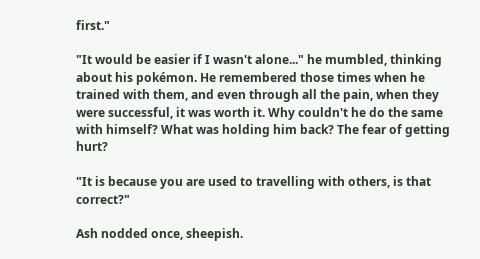first."

"It would be easier if I wasn't alone..." he mumbled, thinking about his pokémon. He remembered those times when he trained with them, and even through all the pain, when they were successful, it was worth it. Why couldn't he do the same with himself? What was holding him back? The fear of getting hurt?

"It is because you are used to travelling with others, is that correct?"

Ash nodded once, sheepish.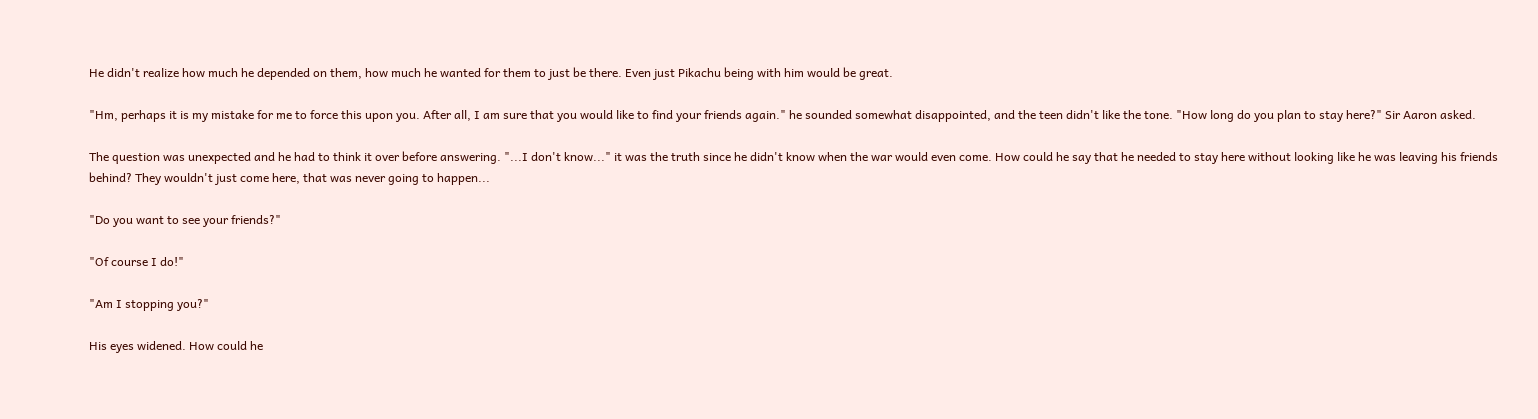He didn't realize how much he depended on them, how much he wanted for them to just be there. Even just Pikachu being with him would be great.

"Hm, perhaps it is my mistake for me to force this upon you. After all, I am sure that you would like to find your friends again." he sounded somewhat disappointed, and the teen didn't like the tone. "How long do you plan to stay here?" Sir Aaron asked.

The question was unexpected and he had to think it over before answering. "...I don't know..." it was the truth since he didn't know when the war would even come. How could he say that he needed to stay here without looking like he was leaving his friends behind? They wouldn't just come here, that was never going to happen...

"Do you want to see your friends?"

"Of course I do!"

"Am I stopping you?"

His eyes widened. How could he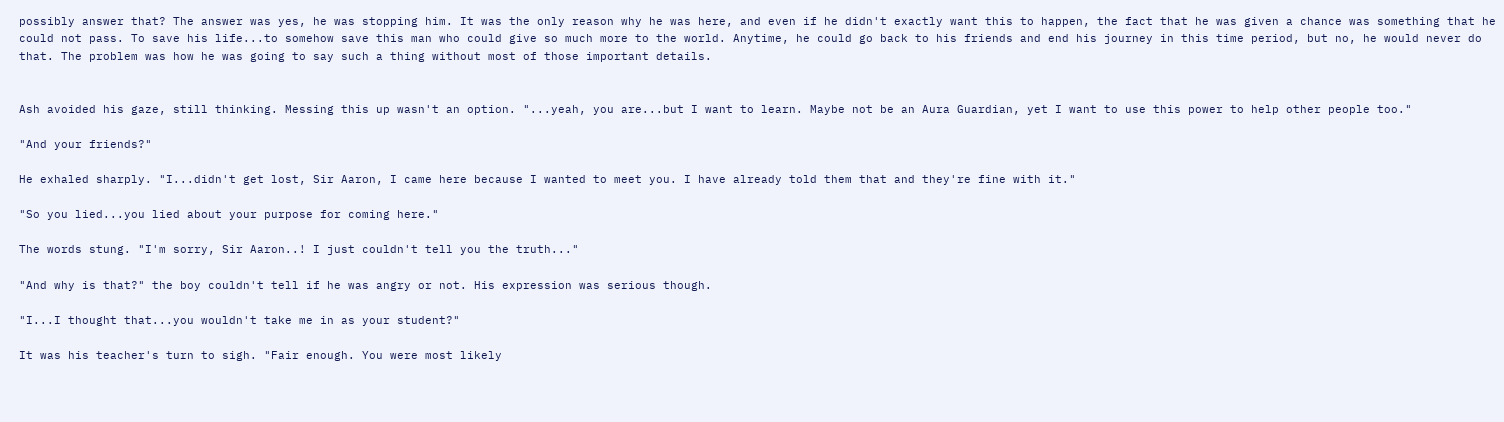possibly answer that? The answer was yes, he was stopping him. It was the only reason why he was here, and even if he didn't exactly want this to happen, the fact that he was given a chance was something that he could not pass. To save his life...to somehow save this man who could give so much more to the world. Anytime, he could go back to his friends and end his journey in this time period, but no, he would never do that. The problem was how he was going to say such a thing without most of those important details.


Ash avoided his gaze, still thinking. Messing this up wasn't an option. "...yeah, you are...but I want to learn. Maybe not be an Aura Guardian, yet I want to use this power to help other people too."

"And your friends?"

He exhaled sharply. "I...didn't get lost, Sir Aaron, I came here because I wanted to meet you. I have already told them that and they're fine with it."

"So you lied...you lied about your purpose for coming here."

The words stung. "I'm sorry, Sir Aaron..! I just couldn't tell you the truth..."

"And why is that?" the boy couldn't tell if he was angry or not. His expression was serious though.

"I...I thought that...you wouldn't take me in as your student?"

It was his teacher's turn to sigh. "Fair enough. You were most likely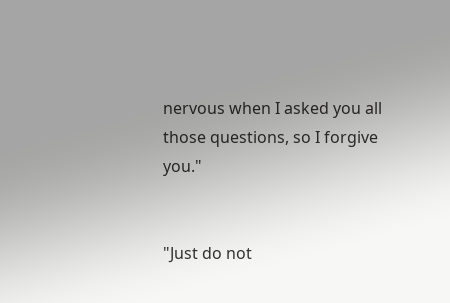nervous when I asked you all those questions, so I forgive you."


"Just do not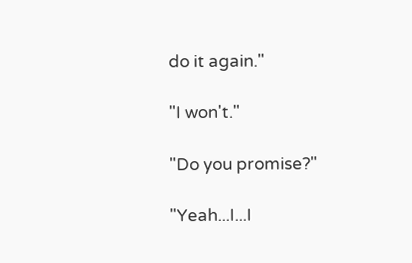do it again."

"I won't."

"Do you promise?"

"Yeah...I...I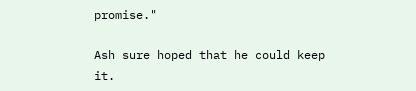promise."

Ash sure hoped that he could keep it.